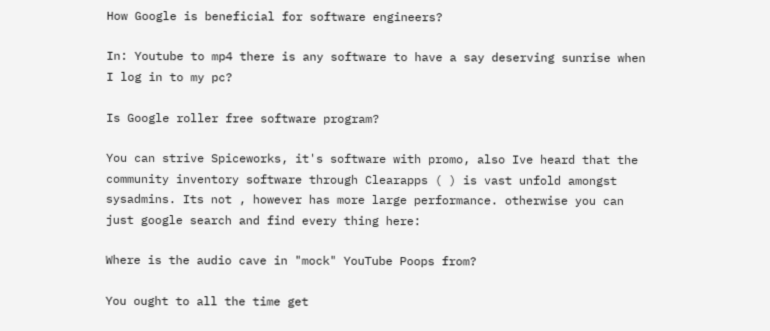How Google is beneficial for software engineers?

In: Youtube to mp4 there is any software to have a say deserving sunrise when I log in to my pc?

Is Google roller free software program?

You can strive Spiceworks, it's software with promo, also Ive heard that the community inventory software through Clearapps ( ) is vast unfold amongst sysadmins. Its not , however has more large performance. otherwise you can just google search and find every thing here:

Where is the audio cave in "mock" YouTube Poops from?

You ought to all the time get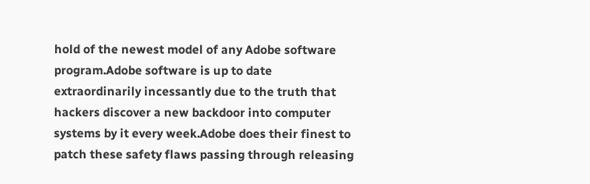hold of the newest model of any Adobe software program.Adobe software is up to date extraordinarily incessantly due to the truth that hackers discover a new backdoor into computer systems by it every week.Adobe does their finest to patch these safety flaws passing through releasing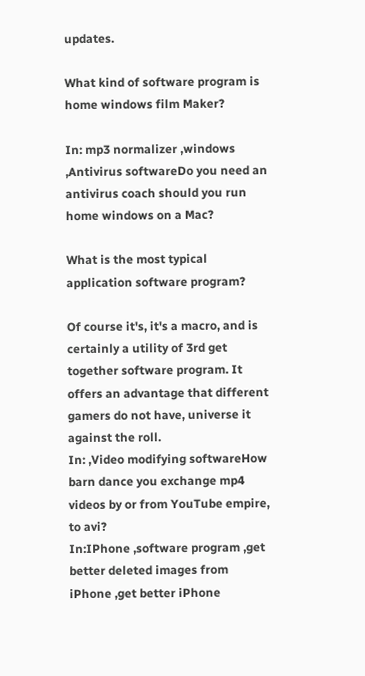updates.

What kind of software program is home windows film Maker?

In: mp3 normalizer ,windows ,Antivirus softwareDo you need an antivirus coach should you run home windows on a Mac?

What is the most typical application software program?

Of course it's, it's a macro, and is certainly a utility of 3rd get together software program. It offers an advantage that different gamers do not have, universe it against the roll.
In: ,Video modifying softwareHow barn dance you exchange mp4 videos by or from YouTube empire, to avi?
In:IPhone ,software program ,get better deleted images from iPhone ,get better iPhone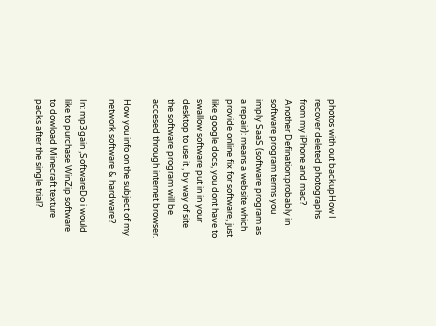photos with out backupHow I recover deleted photographs from my iPhone and mac?
Another Defination:probably in software program terms you imply SaaS (software program as a repair): means a website which provide online fix for software, just like google docs, you dont have to swallow software put in in your desktop to use it , by way of site the software program will be accesed through internet browser.

How you info on the subject of my network software & hardware?

In: mp3gain ,SoftwareDo i would like to purchase WinZip software to dowload Minecraft texture packs after the single trial?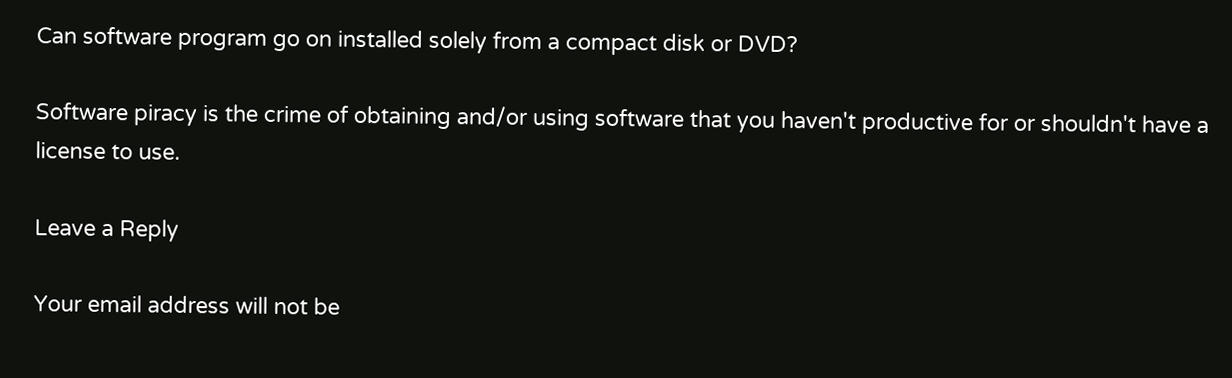Can software program go on installed solely from a compact disk or DVD?

Software piracy is the crime of obtaining and/or using software that you haven't productive for or shouldn't have a license to use.

Leave a Reply

Your email address will not be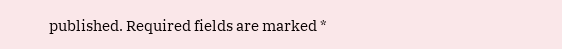published. Required fields are marked *